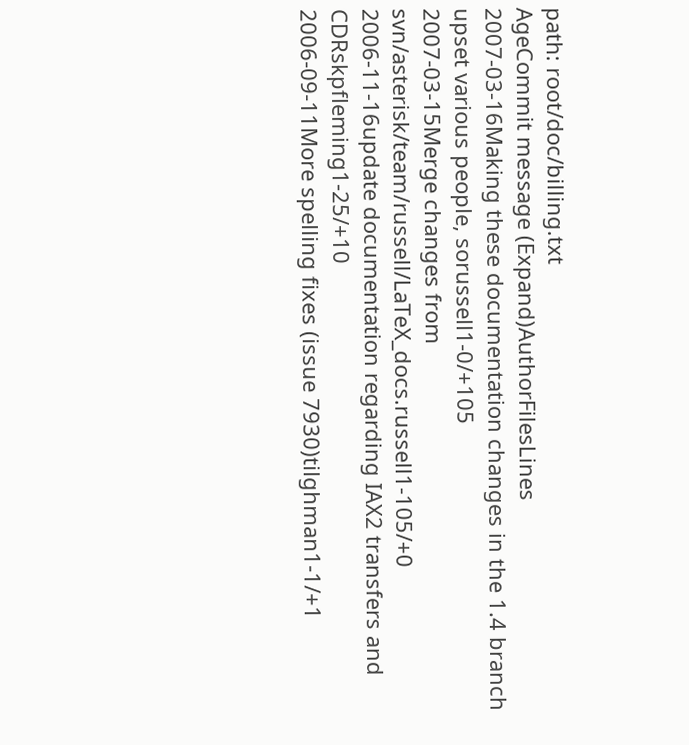path: root/doc/billing.txt
AgeCommit message (Expand)AuthorFilesLines
2007-03-16Making these documentation changes in the 1.4 branch upset various people, sorussell1-0/+105
2007-03-15Merge changes from svn/asterisk/team/russell/LaTeX_docs.russell1-105/+0
2006-11-16update documentation regarding IAX2 transfers and CDRskpfleming1-25/+10
2006-09-11More spelling fixes (issue 7930)tilghman1-1/+1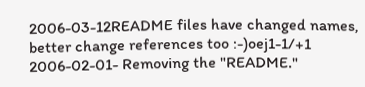2006-03-12README files have changed names, better change references too :-)oej1-1/+1
2006-02-01- Removing the "README."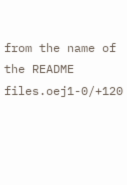from the name of the README files.oej1-0/+120